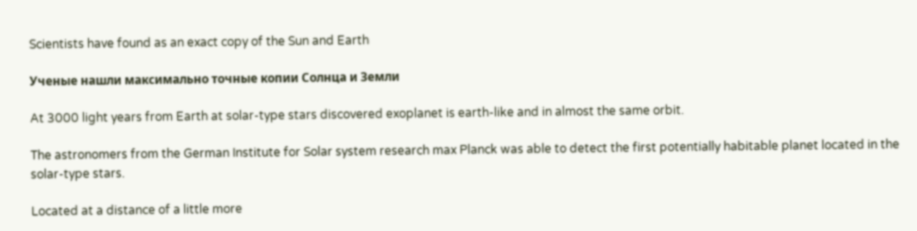Scientists have found as an exact copy of the Sun and Earth

Ученые нашли максимально точные копии Солнца и Земли

At 3000 light years from Earth at solar-type stars discovered exoplanet is earth-like and in almost the same orbit.

The astronomers from the German Institute for Solar system research max Planck was able to detect the first potentially habitable planet located in the solar-type stars.

Located at a distance of a little more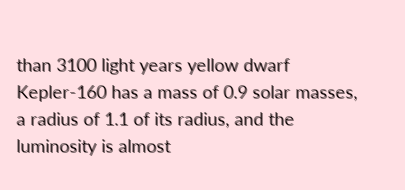than 3100 light years yellow dwarf Kepler-160 has a mass of 0.9 solar masses, a radius of 1.1 of its radius, and the luminosity is almost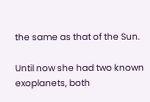the same as that of the Sun.

Until now she had two known exoplanets, both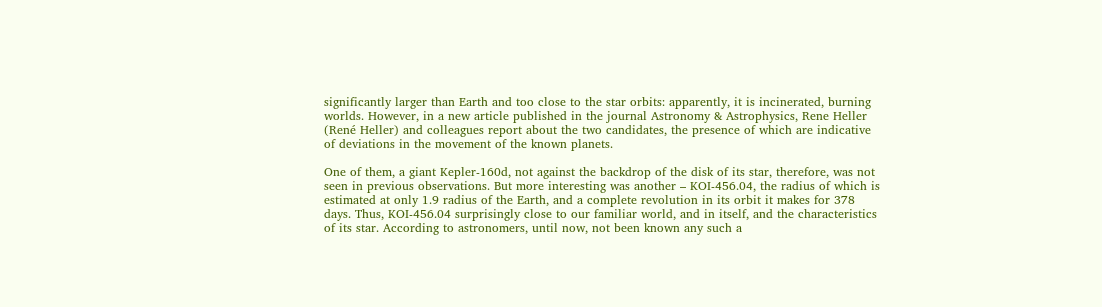significantly larger than Earth and too close to the star orbits: apparently, it is incinerated, burning worlds. However, in a new article published in the journal Astronomy & Astrophysics, Rene Heller (René Heller) and colleagues report about the two candidates, the presence of which are indicative of deviations in the movement of the known planets.

One of them, a giant Kepler-160d, not against the backdrop of the disk of its star, therefore, was not seen in previous observations. But more interesting was another – KOI-456.04, the radius of which is estimated at only 1.9 radius of the Earth, and a complete revolution in its orbit it makes for 378 days. Thus, KOI-456.04 surprisingly close to our familiar world, and in itself, and the characteristics of its star. According to astronomers, until now, not been known any such a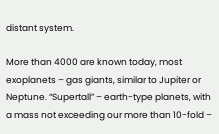distant system.

More than 4000 are known today, most exoplanets – gas giants, similar to Jupiter or Neptune. “Supertall” – earth-type planets, with a mass not exceeding our more than 10-fold –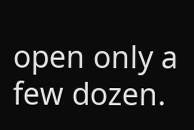open only a few dozen.